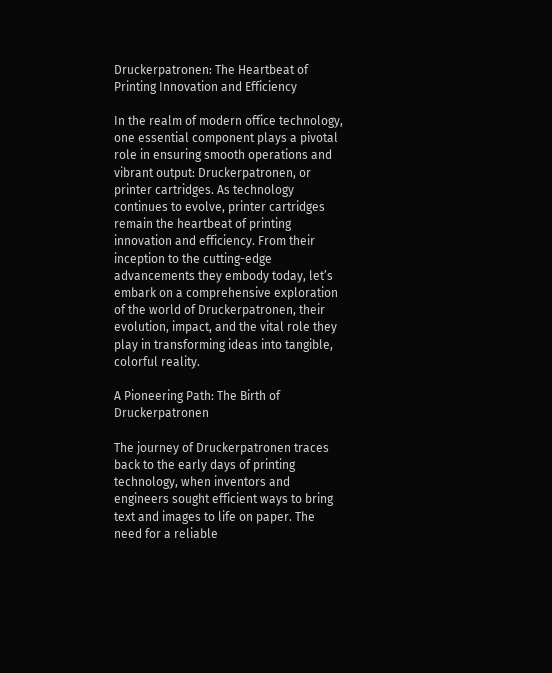Druckerpatronen: The Heartbeat of Printing Innovation and Efficiency

In the realm of modern office technology, one essential component plays a pivotal role in ensuring smooth operations and vibrant output: Druckerpatronen, or printer cartridges. As technology continues to evolve, printer cartridges remain the heartbeat of printing innovation and efficiency. From their inception to the cutting-edge advancements they embody today, let’s embark on a comprehensive exploration of the world of Druckerpatronen, their evolution, impact, and the vital role they play in transforming ideas into tangible, colorful reality.

A Pioneering Path: The Birth of Druckerpatronen

The journey of Druckerpatronen traces back to the early days of printing technology, when inventors and engineers sought efficient ways to bring text and images to life on paper. The need for a reliable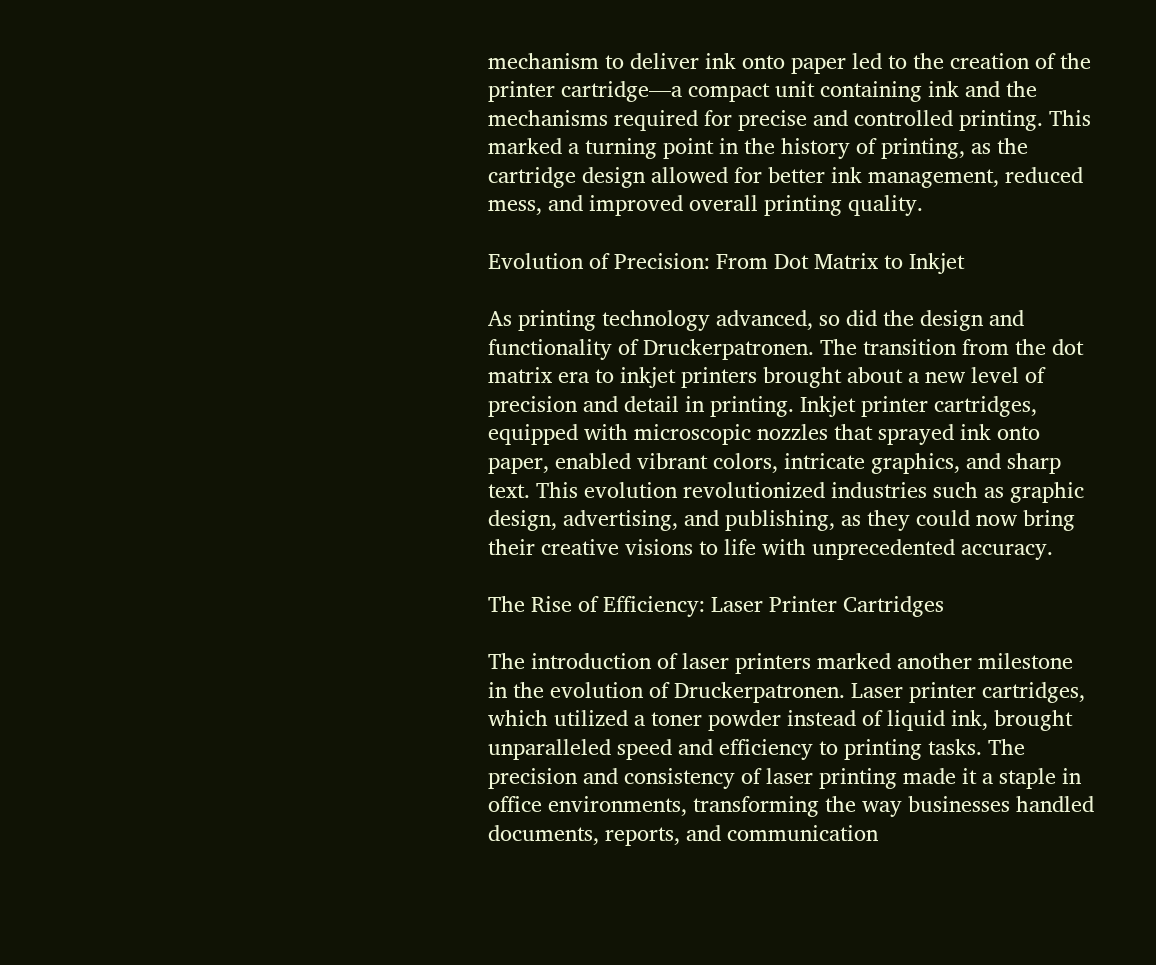mechanism to deliver ink onto paper led to the creation of the printer cartridge—a compact unit containing ink and the mechanisms required for precise and controlled printing. This marked a turning point in the history of printing, as the cartridge design allowed for better ink management, reduced mess, and improved overall printing quality.

Evolution of Precision: From Dot Matrix to Inkjet

As printing technology advanced, so did the design and functionality of Druckerpatronen. The transition from the dot matrix era to inkjet printers brought about a new level of precision and detail in printing. Inkjet printer cartridges, equipped with microscopic nozzles that sprayed ink onto paper, enabled vibrant colors, intricate graphics, and sharp text. This evolution revolutionized industries such as graphic design, advertising, and publishing, as they could now bring their creative visions to life with unprecedented accuracy.

The Rise of Efficiency: Laser Printer Cartridges

The introduction of laser printers marked another milestone in the evolution of Druckerpatronen. Laser printer cartridges, which utilized a toner powder instead of liquid ink, brought unparalleled speed and efficiency to printing tasks. The precision and consistency of laser printing made it a staple in office environments, transforming the way businesses handled documents, reports, and communication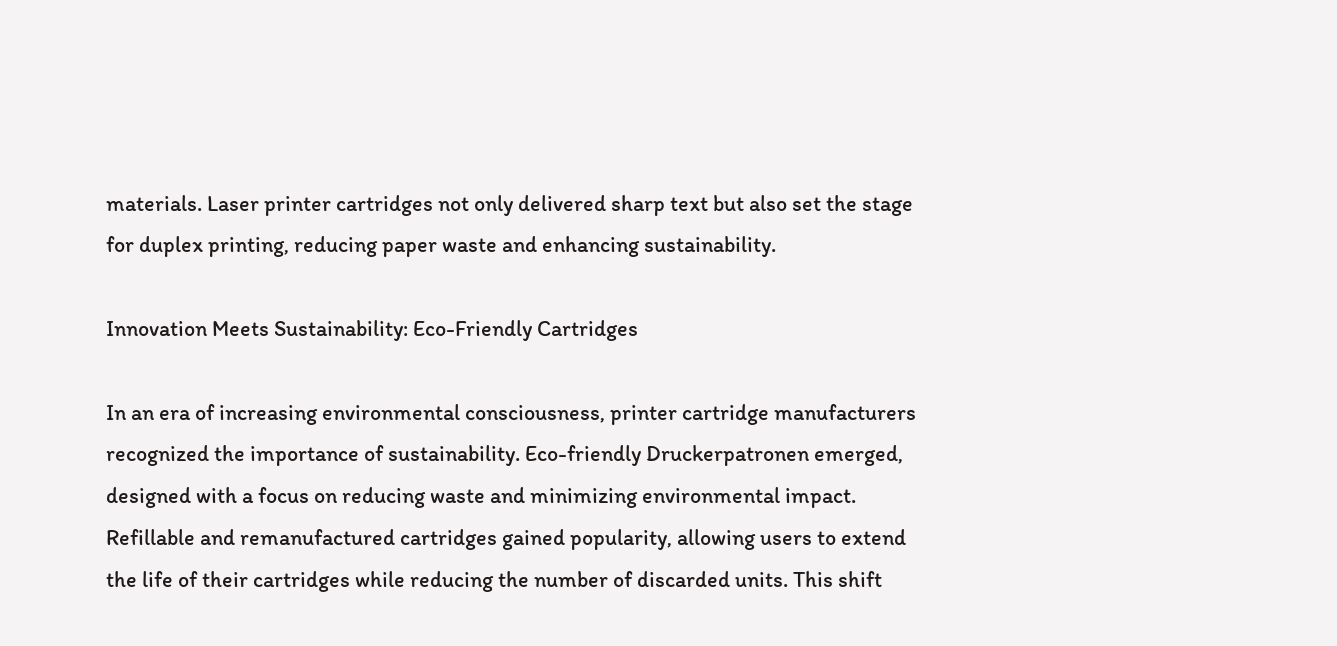materials. Laser printer cartridges not only delivered sharp text but also set the stage for duplex printing, reducing paper waste and enhancing sustainability.

Innovation Meets Sustainability: Eco-Friendly Cartridges

In an era of increasing environmental consciousness, printer cartridge manufacturers recognized the importance of sustainability. Eco-friendly Druckerpatronen emerged, designed with a focus on reducing waste and minimizing environmental impact. Refillable and remanufactured cartridges gained popularity, allowing users to extend the life of their cartridges while reducing the number of discarded units. This shift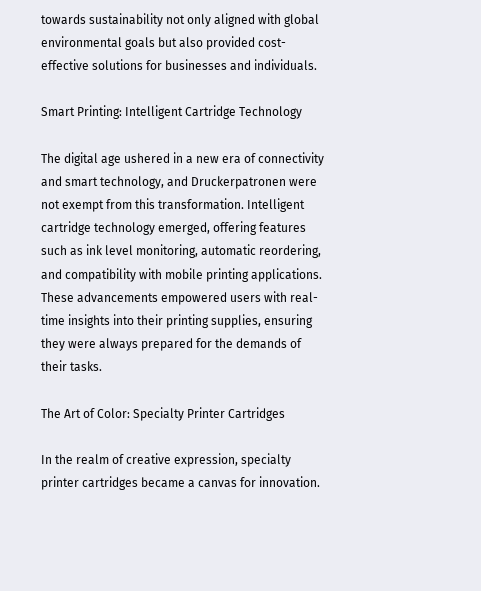towards sustainability not only aligned with global environmental goals but also provided cost-effective solutions for businesses and individuals.

Smart Printing: Intelligent Cartridge Technology

The digital age ushered in a new era of connectivity and smart technology, and Druckerpatronen were not exempt from this transformation. Intelligent cartridge technology emerged, offering features such as ink level monitoring, automatic reordering, and compatibility with mobile printing applications. These advancements empowered users with real-time insights into their printing supplies, ensuring they were always prepared for the demands of their tasks.

The Art of Color: Specialty Printer Cartridges

In the realm of creative expression, specialty printer cartridges became a canvas for innovation.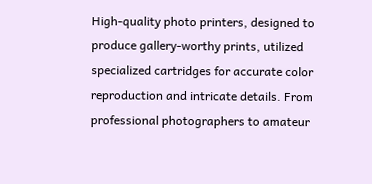High-quality photo printers, designed to produce gallery-worthy prints, utilized specialized cartridges for accurate color reproduction and intricate details. From professional photographers to amateur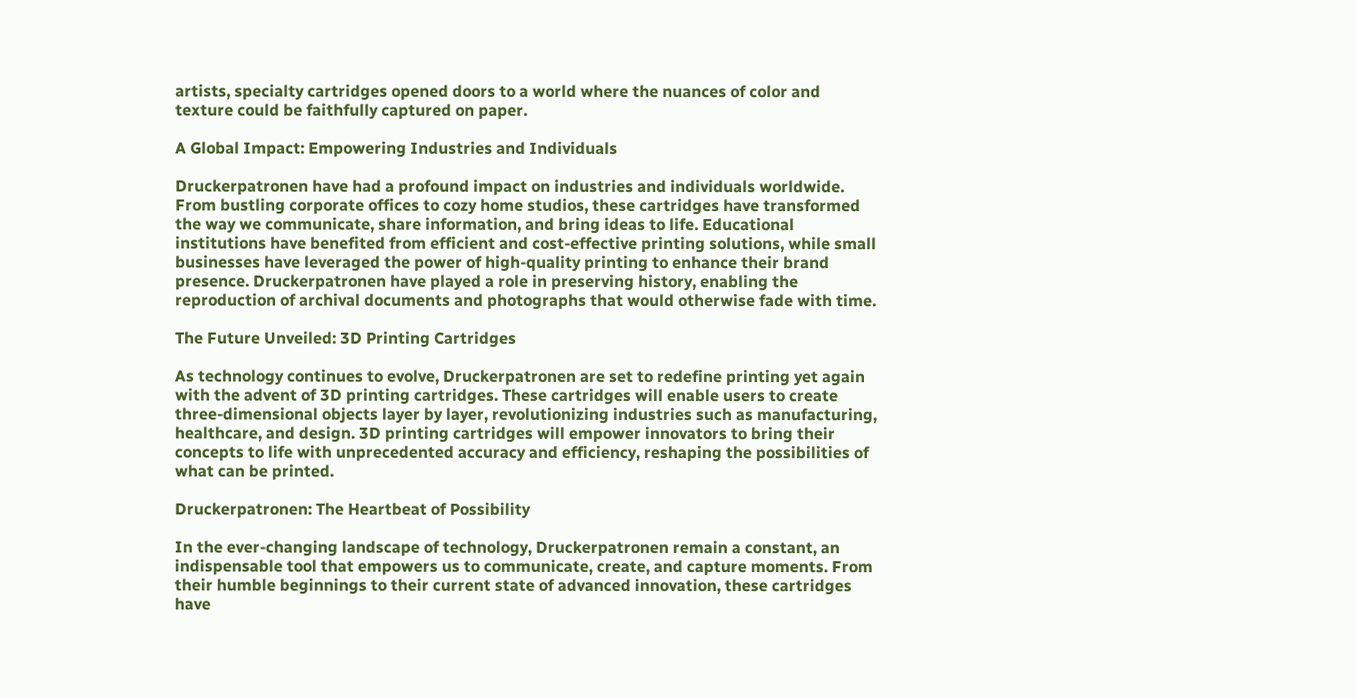artists, specialty cartridges opened doors to a world where the nuances of color and texture could be faithfully captured on paper.

A Global Impact: Empowering Industries and Individuals

Druckerpatronen have had a profound impact on industries and individuals worldwide. From bustling corporate offices to cozy home studios, these cartridges have transformed the way we communicate, share information, and bring ideas to life. Educational institutions have benefited from efficient and cost-effective printing solutions, while small businesses have leveraged the power of high-quality printing to enhance their brand presence. Druckerpatronen have played a role in preserving history, enabling the reproduction of archival documents and photographs that would otherwise fade with time.

The Future Unveiled: 3D Printing Cartridges

As technology continues to evolve, Druckerpatronen are set to redefine printing yet again with the advent of 3D printing cartridges. These cartridges will enable users to create three-dimensional objects layer by layer, revolutionizing industries such as manufacturing, healthcare, and design. 3D printing cartridges will empower innovators to bring their concepts to life with unprecedented accuracy and efficiency, reshaping the possibilities of what can be printed.

Druckerpatronen: The Heartbeat of Possibility

In the ever-changing landscape of technology, Druckerpatronen remain a constant, an indispensable tool that empowers us to communicate, create, and capture moments. From their humble beginnings to their current state of advanced innovation, these cartridges have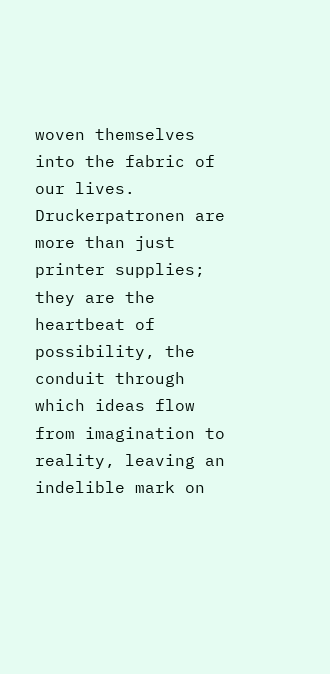woven themselves into the fabric of our lives. Druckerpatronen are more than just printer supplies; they are the heartbeat of possibility, the conduit through which ideas flow from imagination to reality, leaving an indelible mark on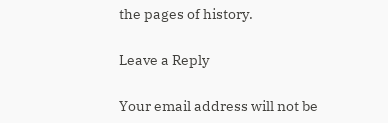the pages of history.

Leave a Reply

Your email address will not be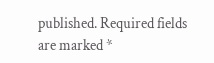published. Required fields are marked *